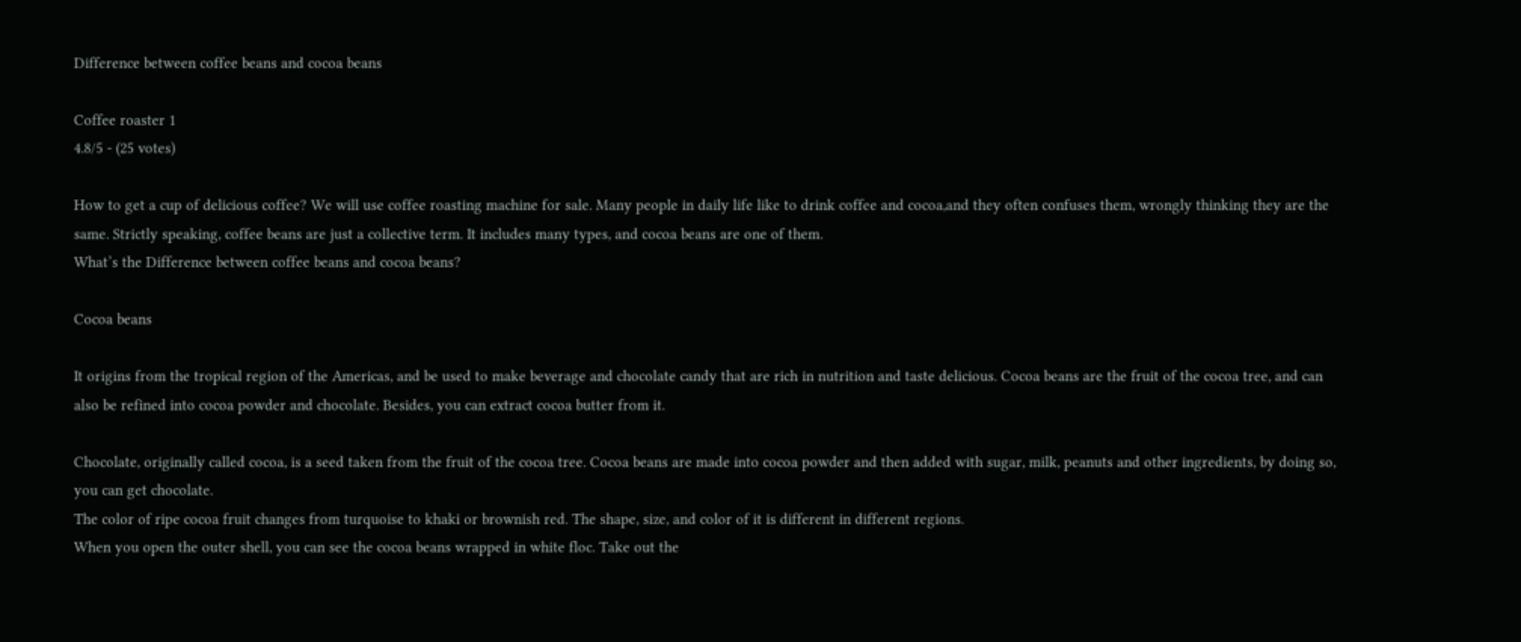Difference between coffee beans and cocoa beans

Coffee roaster 1
4.8/5 - (25 votes)

How to get a cup of delicious coffee? We will use coffee roasting machine for sale. Many people in daily life like to drink coffee and cocoa,and they often confuses them, wrongly thinking they are the same. Strictly speaking, coffee beans are just a collective term. It includes many types, and cocoa beans are one of them.
What’s the Difference between coffee beans and cocoa beans?

Cocoa beans

It origins from the tropical region of the Americas, and be used to make beverage and chocolate candy that are rich in nutrition and taste delicious. Cocoa beans are the fruit of the cocoa tree, and can also be refined into cocoa powder and chocolate. Besides, you can extract cocoa butter from it.

Chocolate, originally called cocoa, is a seed taken from the fruit of the cocoa tree. Cocoa beans are made into cocoa powder and then added with sugar, milk, peanuts and other ingredients, by doing so, you can get chocolate.
The color of ripe cocoa fruit changes from turquoise to khaki or brownish red. The shape, size, and color of it is different in different regions.
When you open the outer shell, you can see the cocoa beans wrapped in white floc. Take out the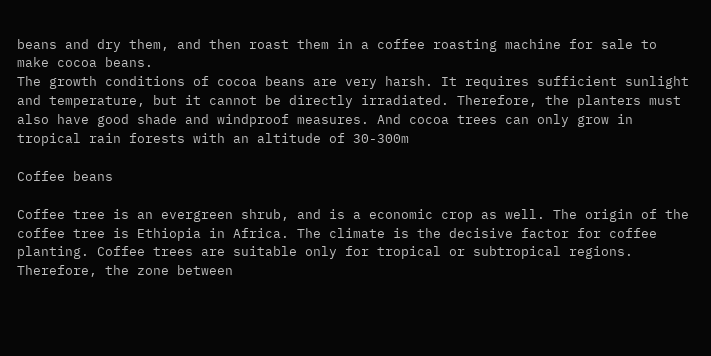beans and dry them, and then roast them in a coffee roasting machine for sale to make cocoa beans.
The growth conditions of cocoa beans are very harsh. It requires sufficient sunlight and temperature, but it cannot be directly irradiated. Therefore, the planters must also have good shade and windproof measures. And cocoa trees can only grow in tropical rain forests with an altitude of 30-300m

Coffee beans

Coffee tree is an evergreen shrub, and is a economic crop as well. The origin of the coffee tree is Ethiopia in Africa. The climate is the decisive factor for coffee planting. Coffee trees are suitable only for tropical or subtropical regions. Therefore, the zone between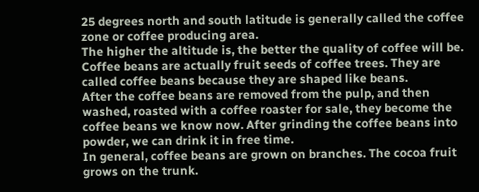25 degrees north and south latitude is generally called the coffee zone or coffee producing area.
The higher the altitude is, the better the quality of coffee will be. Coffee beans are actually fruit seeds of coffee trees. They are called coffee beans because they are shaped like beans.
After the coffee beans are removed from the pulp, and then washed, roasted with a coffee roaster for sale, they become the coffee beans we know now. After grinding the coffee beans into powder, we can drink it in free time.
In general, coffee beans are grown on branches. The cocoa fruit grows on the trunk.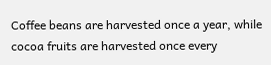Coffee beans are harvested once a year, while cocoa fruits are harvested once every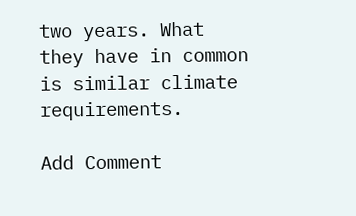two years. What they have in common is similar climate requirements.

Add Comment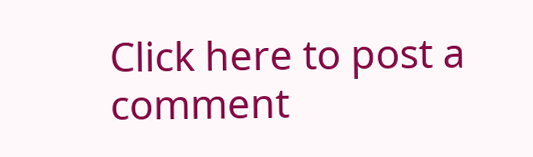Click here to post a comment